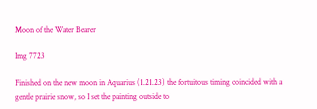Moon of the Water Bearer

Img 7723

Finished on the new moon in Aquarius (1.21.23) the fortuitous timing coincided with a gentle prairie snow, so I set the painting outside to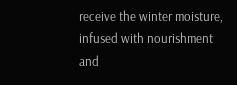receive the winter moisture, infused with nourishment and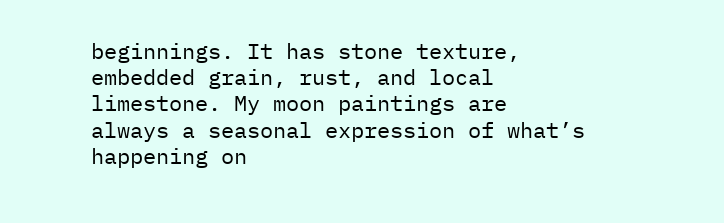beginnings. It has stone texture, embedded grain, rust, and local limestone. My moon paintings are always a seasonal expression of what’s happening on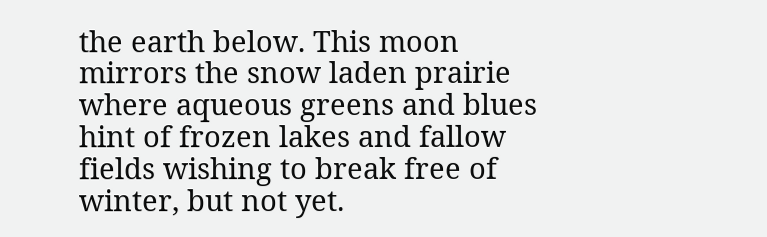the earth below. This moon mirrors the snow laden prairie where aqueous greens and blues hint of frozen lakes and fallow fields wishing to break free of winter, but not yet.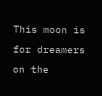This moon is for dreamers on the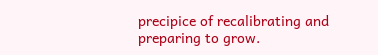precipice of recalibrating and preparing to grow.